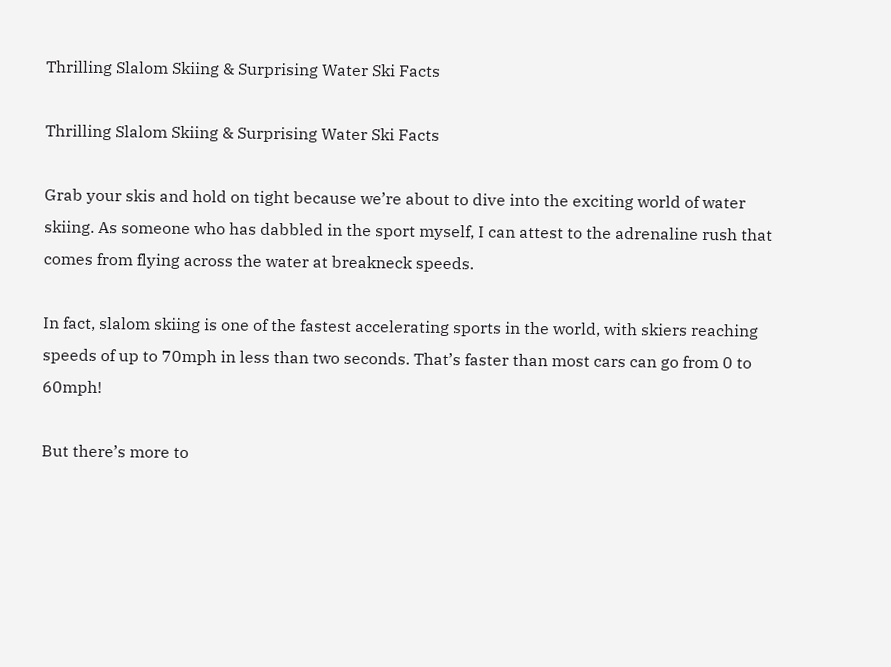Thrilling Slalom Skiing & Surprising Water Ski Facts

Thrilling Slalom Skiing & Surprising Water Ski Facts

Grab your skis and hold on tight because we’re about to dive into the exciting world of water skiing. As someone who has dabbled in the sport myself, I can attest to the adrenaline rush that comes from flying across the water at breakneck speeds.

In fact, slalom skiing is one of the fastest accelerating sports in the world, with skiers reaching speeds of up to 70mph in less than two seconds. That’s faster than most cars can go from 0 to 60mph!

But there’s more to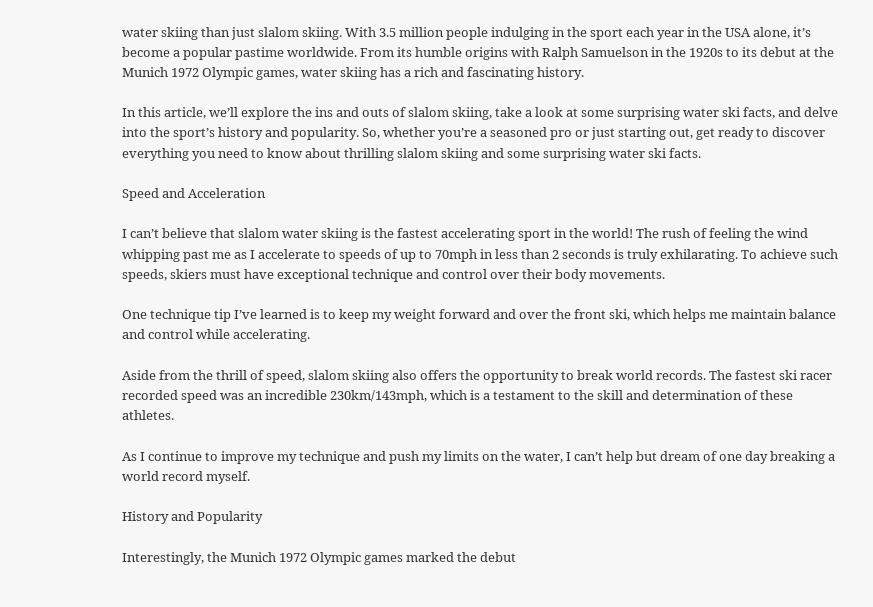water skiing than just slalom skiing. With 3.5 million people indulging in the sport each year in the USA alone, it’s become a popular pastime worldwide. From its humble origins with Ralph Samuelson in the 1920s to its debut at the Munich 1972 Olympic games, water skiing has a rich and fascinating history.

In this article, we’ll explore the ins and outs of slalom skiing, take a look at some surprising water ski facts, and delve into the sport’s history and popularity. So, whether you’re a seasoned pro or just starting out, get ready to discover everything you need to know about thrilling slalom skiing and some surprising water ski facts.

Speed and Acceleration

I can’t believe that slalom water skiing is the fastest accelerating sport in the world! The rush of feeling the wind whipping past me as I accelerate to speeds of up to 70mph in less than 2 seconds is truly exhilarating. To achieve such speeds, skiers must have exceptional technique and control over their body movements.

One technique tip I’ve learned is to keep my weight forward and over the front ski, which helps me maintain balance and control while accelerating.

Aside from the thrill of speed, slalom skiing also offers the opportunity to break world records. The fastest ski racer recorded speed was an incredible 230km/143mph, which is a testament to the skill and determination of these athletes.

As I continue to improve my technique and push my limits on the water, I can’t help but dream of one day breaking a world record myself.

History and Popularity

Interestingly, the Munich 1972 Olympic games marked the debut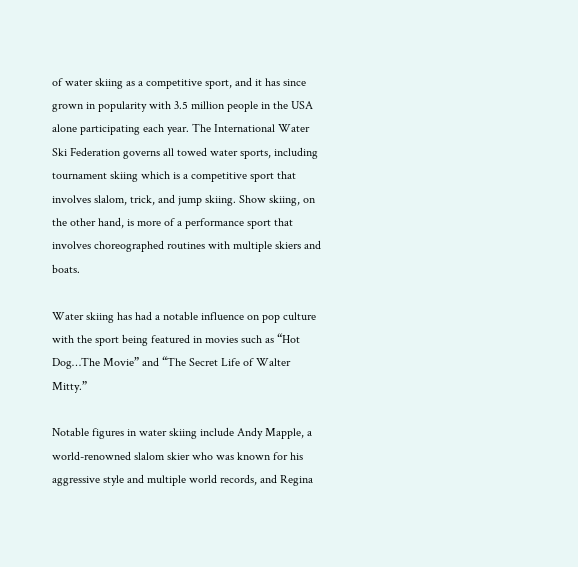of water skiing as a competitive sport, and it has since grown in popularity with 3.5 million people in the USA alone participating each year. The International Water Ski Federation governs all towed water sports, including tournament skiing which is a competitive sport that involves slalom, trick, and jump skiing. Show skiing, on the other hand, is more of a performance sport that involves choreographed routines with multiple skiers and boats.

Water skiing has had a notable influence on pop culture with the sport being featured in movies such as “Hot Dog…The Movie” and “The Secret Life of Walter Mitty.”

Notable figures in water skiing include Andy Mapple, a world-renowned slalom skier who was known for his aggressive style and multiple world records, and Regina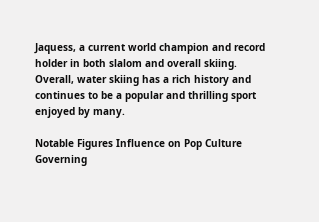Jaquess, a current world champion and record holder in both slalom and overall skiing. Overall, water skiing has a rich history and continues to be a popular and thrilling sport enjoyed by many.

Notable Figures Influence on Pop Culture Governing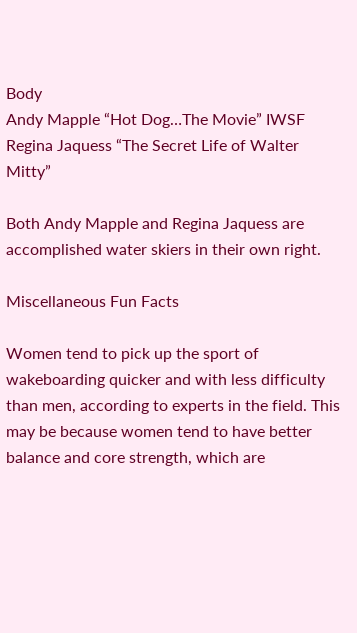Body
Andy Mapple “Hot Dog…The Movie” IWSF
Regina Jaquess “The Secret Life of Walter Mitty”

Both Andy Mapple and Regina Jaquess are accomplished water skiers in their own right.

Miscellaneous Fun Facts

Women tend to pick up the sport of wakeboarding quicker and with less difficulty than men, according to experts in the field. This may be because women tend to have better balance and core strength, which are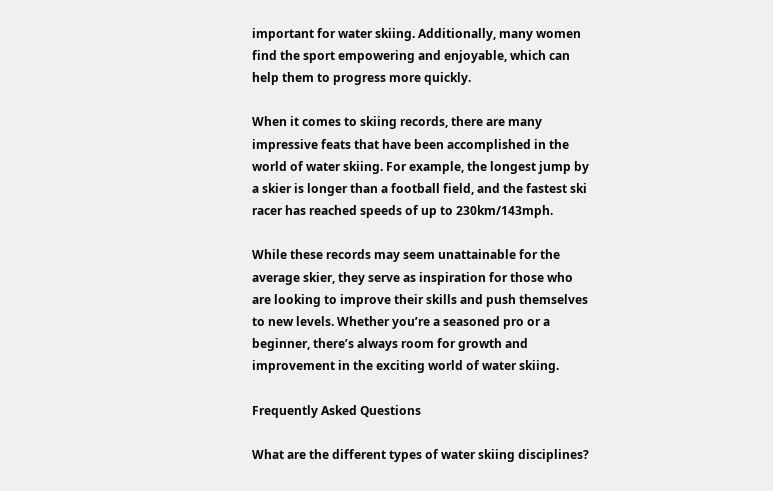important for water skiing. Additionally, many women find the sport empowering and enjoyable, which can help them to progress more quickly.

When it comes to skiing records, there are many impressive feats that have been accomplished in the world of water skiing. For example, the longest jump by a skier is longer than a football field, and the fastest ski racer has reached speeds of up to 230km/143mph.

While these records may seem unattainable for the average skier, they serve as inspiration for those who are looking to improve their skills and push themselves to new levels. Whether you’re a seasoned pro or a beginner, there’s always room for growth and improvement in the exciting world of water skiing.

Frequently Asked Questions

What are the different types of water skiing disciplines?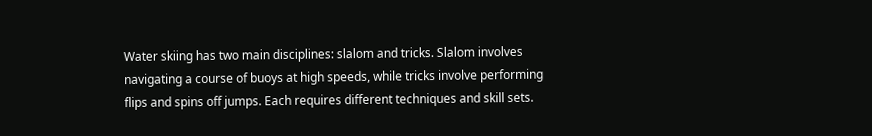Water skiing has two main disciplines: slalom and tricks. Slalom involves navigating a course of buoys at high speeds, while tricks involve performing flips and spins off jumps. Each requires different techniques and skill sets.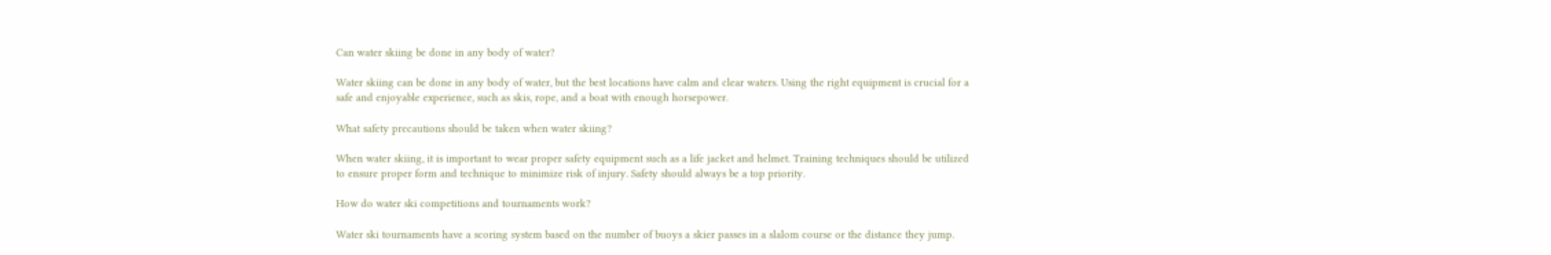Can water skiing be done in any body of water?

Water skiing can be done in any body of water, but the best locations have calm and clear waters. Using the right equipment is crucial for a safe and enjoyable experience, such as skis, rope, and a boat with enough horsepower.

What safety precautions should be taken when water skiing?

When water skiing, it is important to wear proper safety equipment such as a life jacket and helmet. Training techniques should be utilized to ensure proper form and technique to minimize risk of injury. Safety should always be a top priority.

How do water ski competitions and tournaments work?

Water ski tournaments have a scoring system based on the number of buoys a skier passes in a slalom course or the distance they jump.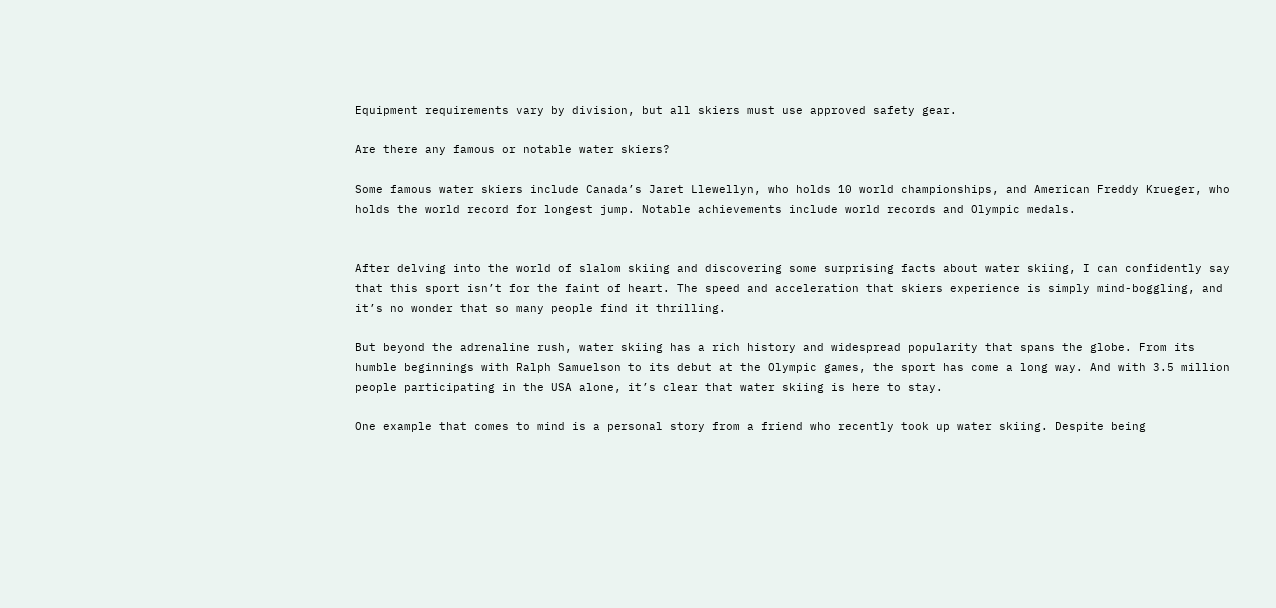Equipment requirements vary by division, but all skiers must use approved safety gear.

Are there any famous or notable water skiers?

Some famous water skiers include Canada’s Jaret Llewellyn, who holds 10 world championships, and American Freddy Krueger, who holds the world record for longest jump. Notable achievements include world records and Olympic medals.


After delving into the world of slalom skiing and discovering some surprising facts about water skiing, I can confidently say that this sport isn’t for the faint of heart. The speed and acceleration that skiers experience is simply mind-boggling, and it’s no wonder that so many people find it thrilling.

But beyond the adrenaline rush, water skiing has a rich history and widespread popularity that spans the globe. From its humble beginnings with Ralph Samuelson to its debut at the Olympic games, the sport has come a long way. And with 3.5 million people participating in the USA alone, it’s clear that water skiing is here to stay.

One example that comes to mind is a personal story from a friend who recently took up water skiing. Despite being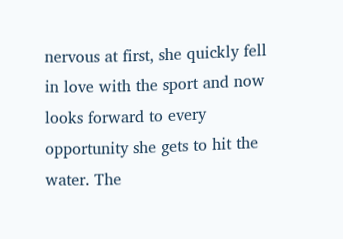nervous at first, she quickly fell in love with the sport and now looks forward to every opportunity she gets to hit the water. The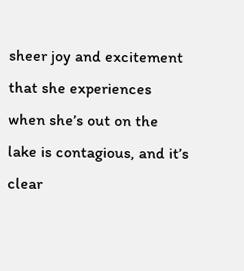sheer joy and excitement that she experiences when she’s out on the lake is contagious, and it’s clear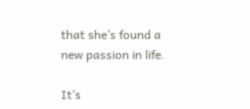that she’s found a new passion in life.

It’s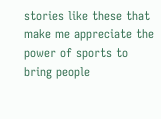stories like these that make me appreciate the power of sports to bring people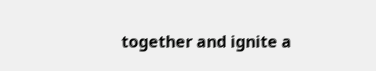together and ignite a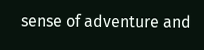sense of adventure and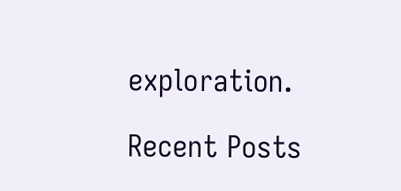exploration.

Recent Posts